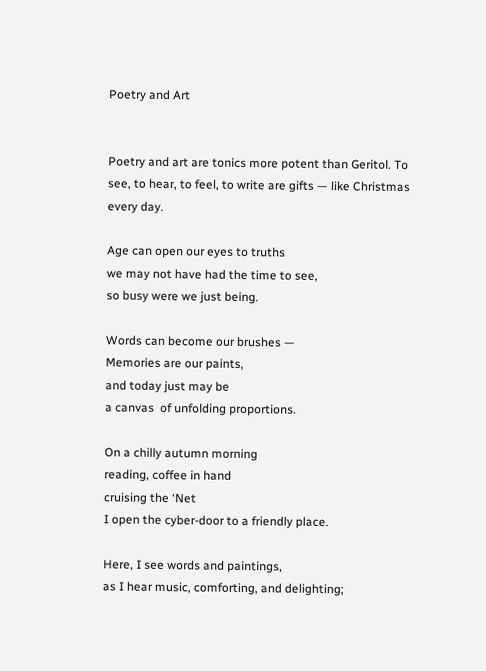Poetry and Art


Poetry and art are tonics more potent than Geritol. To see, to hear, to feel, to write are gifts — like Christmas every day.

Age can open our eyes to truths
we may not have had the time to see,
so busy were we just being.

Words can become our brushes —
Memories are our paints,
and today just may be
a canvas  of unfolding proportions.

On a chilly autumn morning
reading, coffee in hand
cruising the ‘Net
I open the cyber-door to a friendly place.

Here, I see words and paintings,
as I hear music, comforting, and delighting;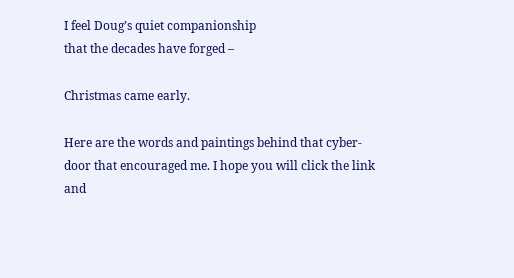I feel Doug’s quiet companionship
that the decades have forged –

Christmas came early.

Here are the words and paintings behind that cyber-door that encouraged me. I hope you will click the link and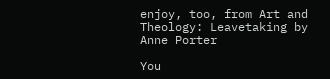enjoy, too, from Art and Theology: Leavetaking by Anne Porter

You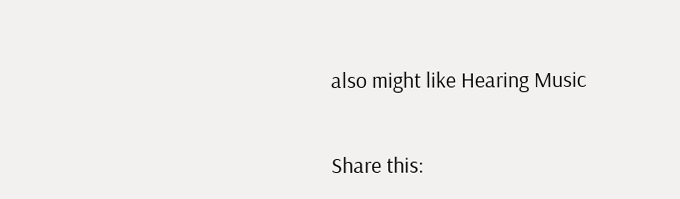also might like Hearing Music


Share this: